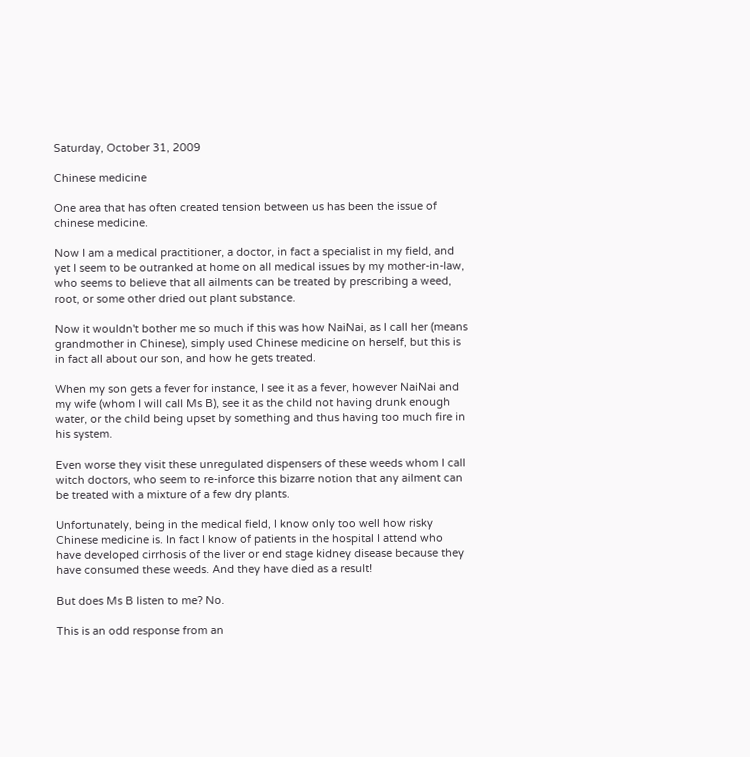Saturday, October 31, 2009

Chinese medicine

One area that has often created tension between us has been the issue of chinese medicine.

Now I am a medical practitioner, a doctor, in fact a specialist in my field, and yet I seem to be outranked at home on all medical issues by my mother-in-law, who seems to believe that all ailments can be treated by prescribing a weed, root, or some other dried out plant substance.

Now it wouldn't bother me so much if this was how NaiNai, as I call her (means grandmother in Chinese), simply used Chinese medicine on herself, but this is in fact all about our son, and how he gets treated.

When my son gets a fever for instance, I see it as a fever, however NaiNai and my wife (whom I will call Ms B), see it as the child not having drunk enough water, or the child being upset by something and thus having too much fire in his system.

Even worse they visit these unregulated dispensers of these weeds whom I call witch doctors, who seem to re-inforce this bizarre notion that any ailment can be treated with a mixture of a few dry plants.

Unfortunately, being in the medical field, I know only too well how risky Chinese medicine is. In fact I know of patients in the hospital I attend who have developed cirrhosis of the liver or end stage kidney disease because they have consumed these weeds. And they have died as a result!

But does Ms B listen to me? No.

This is an odd response from an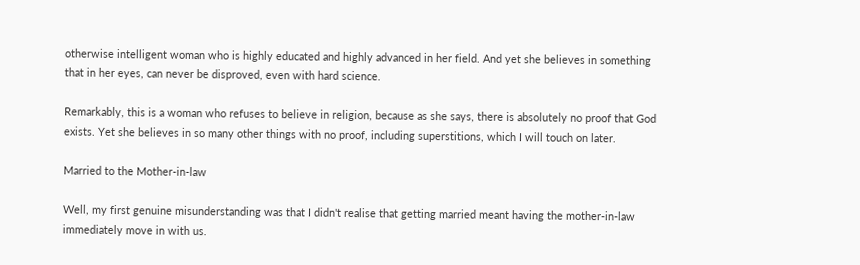otherwise intelligent woman who is highly educated and highly advanced in her field. And yet she believes in something that in her eyes, can never be disproved, even with hard science.

Remarkably, this is a woman who refuses to believe in religion, because as she says, there is absolutely no proof that God exists. Yet she believes in so many other things with no proof, including superstitions, which I will touch on later.

Married to the Mother-in-law

Well, my first genuine misunderstanding was that I didn't realise that getting married meant having the mother-in-law immediately move in with us.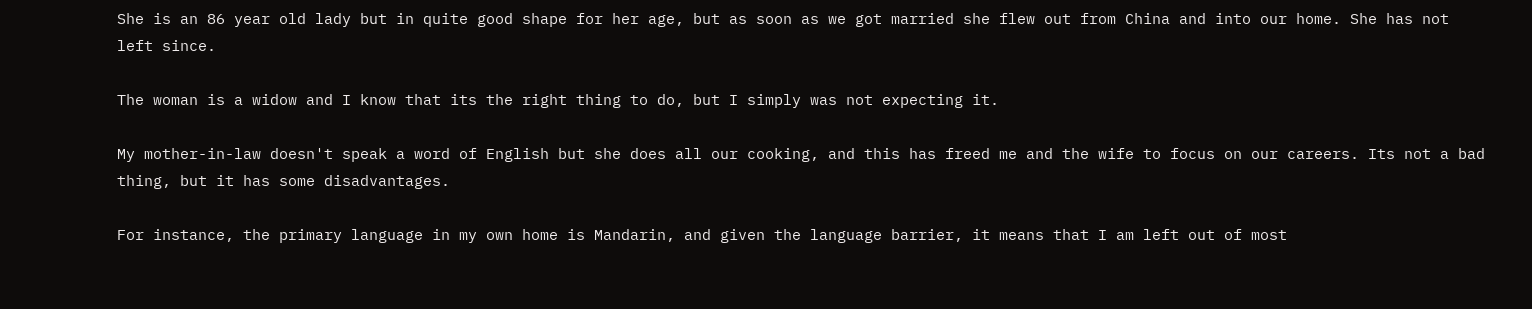She is an 86 year old lady but in quite good shape for her age, but as soon as we got married she flew out from China and into our home. She has not left since.

The woman is a widow and I know that its the right thing to do, but I simply was not expecting it.

My mother-in-law doesn't speak a word of English but she does all our cooking, and this has freed me and the wife to focus on our careers. Its not a bad thing, but it has some disadvantages.

For instance, the primary language in my own home is Mandarin, and given the language barrier, it means that I am left out of most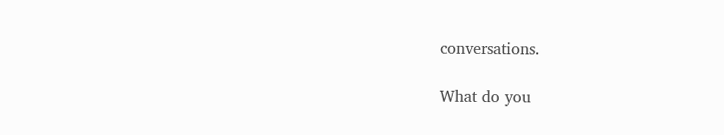conversations.

What do you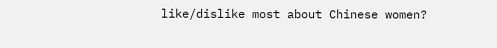like/dislike most about Chinese women?